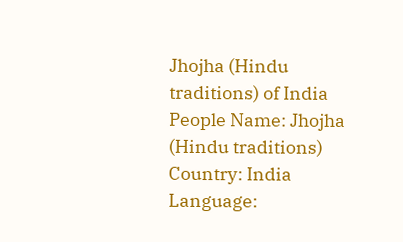Jhojha (Hindu traditions) of India
People Name: Jhojha (Hindu traditions)
Country: India
Language: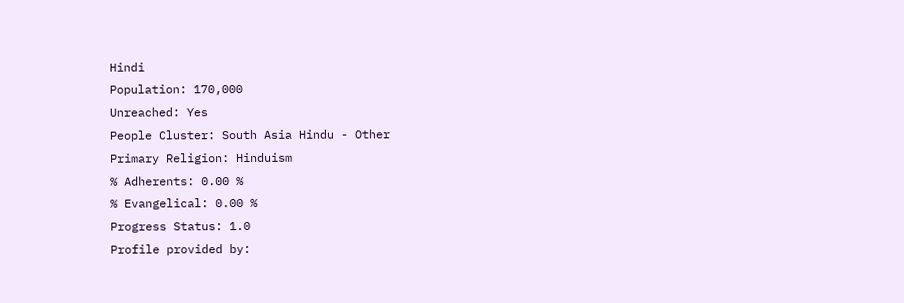Hindi
Population: 170,000
Unreached: Yes
People Cluster: South Asia Hindu - Other
Primary Religion: Hinduism
% Adherents: 0.00 %
% Evangelical: 0.00 %
Progress Status: 1.0
Profile provided by: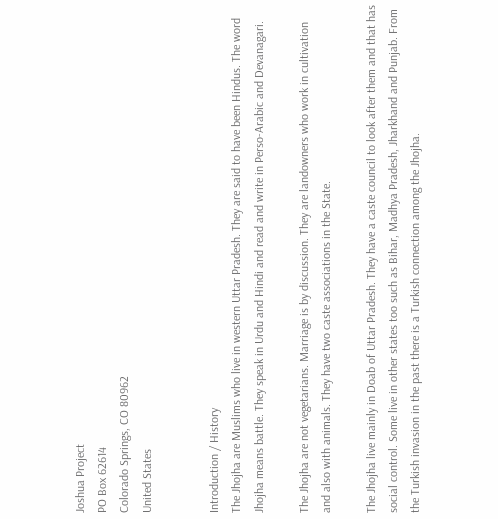Joshua Project
PO Box 62614
Colorado Springs, CO 80962
United States


Introduction / History
The Jhojha are Muslims who live in western Uttar Pradesh. They are said to have been Hindus. The word Jhojha means battle. They speak in Urdu and Hindi and read and write in Perso-Arabic and Devanagari.

The Jhojha are not vegetarians. Marriage is by discussion. They are landowners who work in cultivation and also with animals. They have two caste associations in the State.

The Jhojha live mainly in Doab of Uttar Pradesh. They have a caste council to look after them and that has social control. Some live in other states too such as Bihar, Madhya Pradesh, Jharkhand and Punjab. From the Turkish invasion in the past there is a Turkish connection among the Jhojha.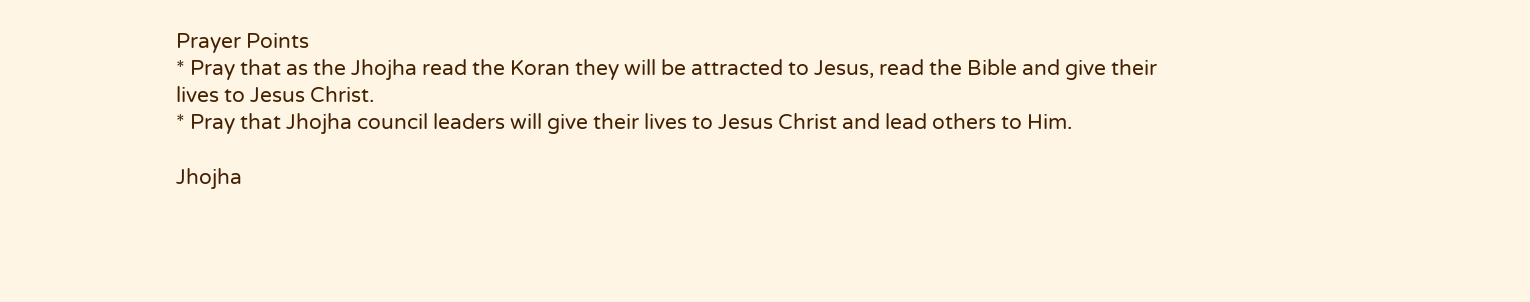Prayer Points
* Pray that as the Jhojha read the Koran they will be attracted to Jesus, read the Bible and give their lives to Jesus Christ.
* Pray that Jhojha council leaders will give their lives to Jesus Christ and lead others to Him.

Jhojha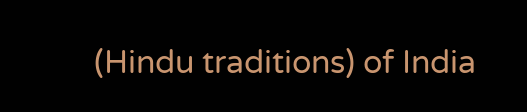(Hindu traditions) of India